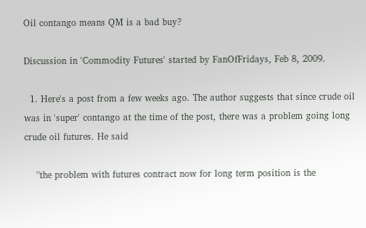Oil contango means QM is a bad buy?

Discussion in 'Commodity Futures' started by FanOfFridays, Feb 8, 2009.

  1. Here's a post from a few weeks ago. The author suggests that since crude oil was in 'super' contango at the time of the post, there was a problem going long crude oil futures. He said

    "the problem with futures contract now for long term position is the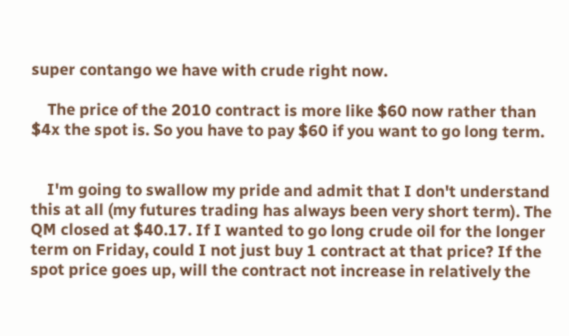super contango we have with crude right now.

    The price of the 2010 contract is more like $60 now rather than $4x the spot is. So you have to pay $60 if you want to go long term.


    I'm going to swallow my pride and admit that I don't understand this at all (my futures trading has always been very short term). The QM closed at $40.17. If I wanted to go long crude oil for the longer term on Friday, could I not just buy 1 contract at that price? If the spot price goes up, will the contract not increase in relatively the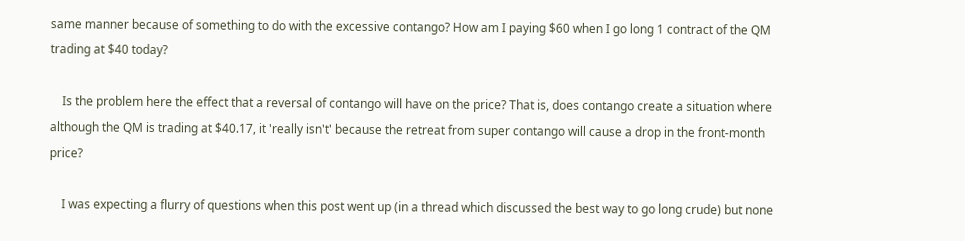same manner because of something to do with the excessive contango? How am I paying $60 when I go long 1 contract of the QM trading at $40 today?

    Is the problem here the effect that a reversal of contango will have on the price? That is, does contango create a situation where although the QM is trading at $40.17, it 'really isn't' because the retreat from super contango will cause a drop in the front-month price?

    I was expecting a flurry of questions when this post went up (in a thread which discussed the best way to go long crude) but none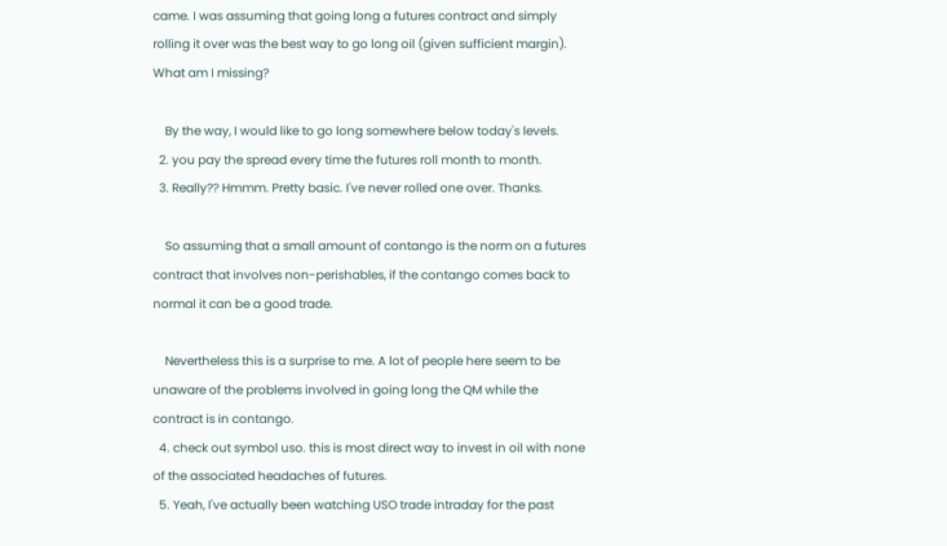came. I was assuming that going long a futures contract and simply rolling it over was the best way to go long oil (given sufficient margin). What am I missing?

    By the way, I would like to go long somewhere below today's levels.
  2. you pay the spread every time the futures roll month to month.
  3. Really?? Hmmm. Pretty basic. I've never rolled one over. Thanks.

    So assuming that a small amount of contango is the norm on a futures contract that involves non-perishables, if the contango comes back to normal it can be a good trade.

    Nevertheless this is a surprise to me. A lot of people here seem to be unaware of the problems involved in going long the QM while the contract is in contango.
  4. check out symbol uso. this is most direct way to invest in oil with none of the associated headaches of futures.
  5. Yeah, I've actually been watching USO trade intraday for the past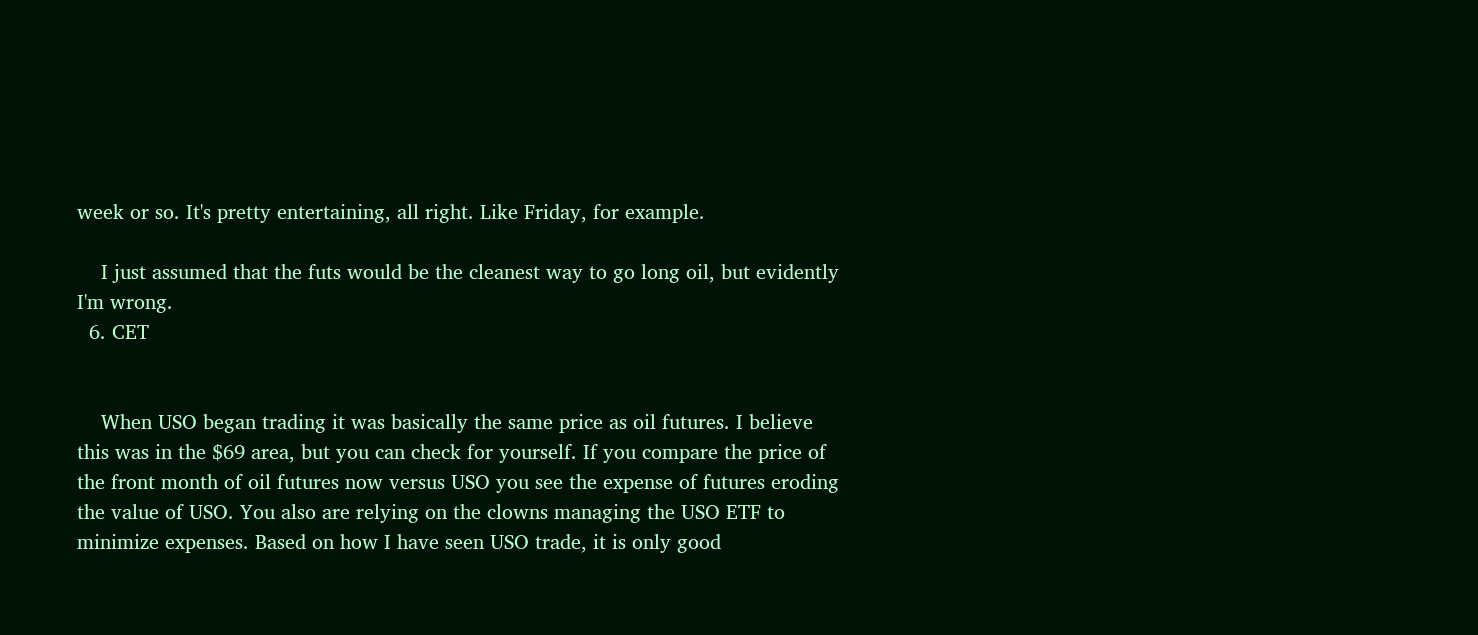week or so. It's pretty entertaining, all right. Like Friday, for example.

    I just assumed that the futs would be the cleanest way to go long oil, but evidently I'm wrong.
  6. CET


    When USO began trading it was basically the same price as oil futures. I believe this was in the $69 area, but you can check for yourself. If you compare the price of the front month of oil futures now versus USO you see the expense of futures eroding the value of USO. You also are relying on the clowns managing the USO ETF to minimize expenses. Based on how I have seen USO trade, it is only good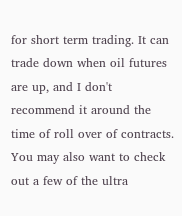for short term trading. It can trade down when oil futures are up, and I don't recommend it around the time of roll over of contracts. You may also want to check out a few of the ultra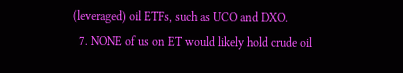(leveraged) oil ETFs, such as UCO and DXO.
  7. NONE of us on ET would likely hold crude oil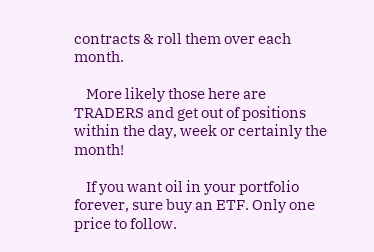contracts & roll them over each month.

    More likely those here are TRADERS and get out of positions within the day, week or certainly the month!

    If you want oil in your portfolio forever, sure buy an ETF. Only one price to follow.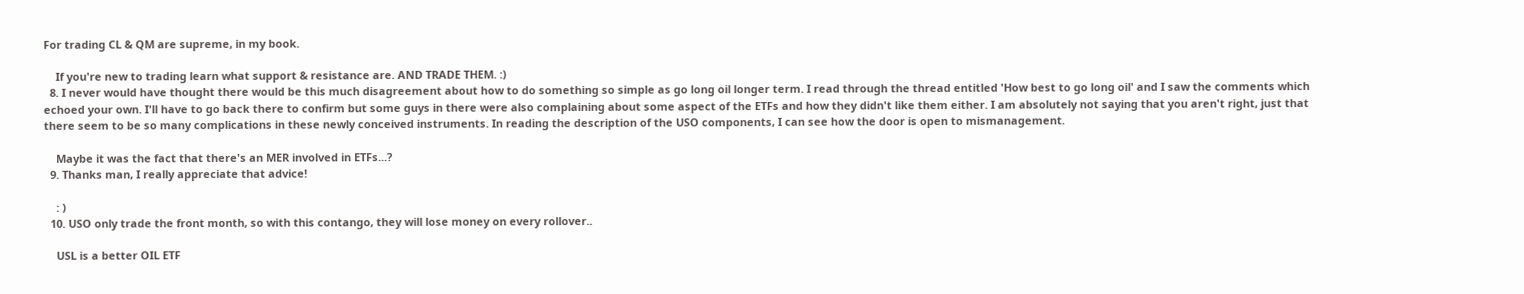For trading CL & QM are supreme, in my book.

    If you're new to trading learn what support & resistance are. AND TRADE THEM. :)
  8. I never would have thought there would be this much disagreement about how to do something so simple as go long oil longer term. I read through the thread entitled 'How best to go long oil' and I saw the comments which echoed your own. I'll have to go back there to confirm but some guys in there were also complaining about some aspect of the ETFs and how they didn't like them either. I am absolutely not saying that you aren't right, just that there seem to be so many complications in these newly conceived instruments. In reading the description of the USO components, I can see how the door is open to mismanagement.

    Maybe it was the fact that there's an MER involved in ETFs...?
  9. Thanks man, I really appreciate that advice!

    : )
  10. USO only trade the front month, so with this contango, they will lose money on every rollover..

    USL is a better OIL ETF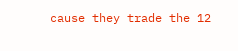cause they trade the 12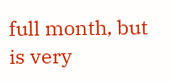full month, but is very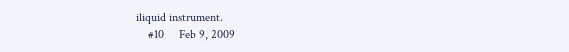iliquid instrument.
    #10     Feb 9, 2009